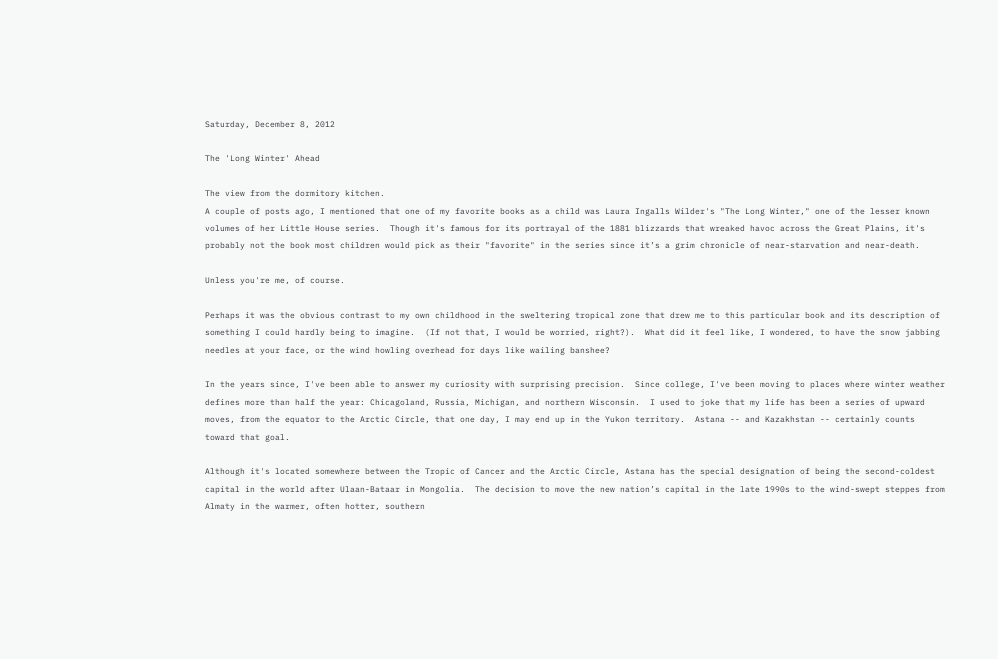Saturday, December 8, 2012

The 'Long Winter' Ahead

The view from the dormitory kitchen.
A couple of posts ago, I mentioned that one of my favorite books as a child was Laura Ingalls Wilder's "The Long Winter," one of the lesser known volumes of her Little House series.  Though it's famous for its portrayal of the 1881 blizzards that wreaked havoc across the Great Plains, it's probably not the book most children would pick as their "favorite" in the series since it’s a grim chronicle of near-starvation and near-death.

Unless you're me, of course.

Perhaps it was the obvious contrast to my own childhood in the sweltering tropical zone that drew me to this particular book and its description of something I could hardly being to imagine.  (If not that, I would be worried, right?).  What did it feel like, I wondered, to have the snow jabbing needles at your face, or the wind howling overhead for days like wailing banshee?

In the years since, I've been able to answer my curiosity with surprising precision.  Since college, I've been moving to places where winter weather defines more than half the year: Chicagoland, Russia, Michigan, and northern Wisconsin.  I used to joke that my life has been a series of upward moves, from the equator to the Arctic Circle, that one day, I may end up in the Yukon territory.  Astana -- and Kazakhstan -- certainly counts toward that goal.

Although it's located somewhere between the Tropic of Cancer and the Arctic Circle, Astana has the special designation of being the second-coldest capital in the world after Ulaan-Bataar in Mongolia.  The decision to move the new nation’s capital in the late 1990s to the wind-swept steppes from Almaty in the warmer, often hotter, southern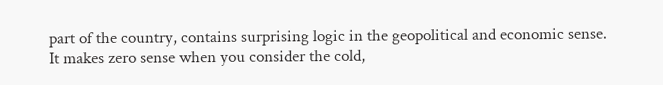part of the country, contains surprising logic in the geopolitical and economic sense.  It makes zero sense when you consider the cold,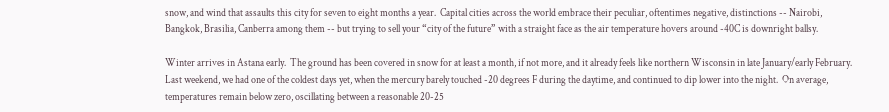snow, and wind that assaults this city for seven to eight months a year.  Capital cities across the world embrace their peculiar, oftentimes negative, distinctions -- Nairobi, Bangkok, Brasilia, Canberra among them -- but trying to sell your “city of the future” with a straight face as the air temperature hovers around -40C is downright ballsy.

Winter arrives in Astana early.  The ground has been covered in snow for at least a month, if not more, and it already feels like northern Wisconsin in late January/early February.  Last weekend, we had one of the coldest days yet, when the mercury barely touched -20 degrees F during the daytime, and continued to dip lower into the night.  On average, temperatures remain below zero, oscillating between a reasonable 20-25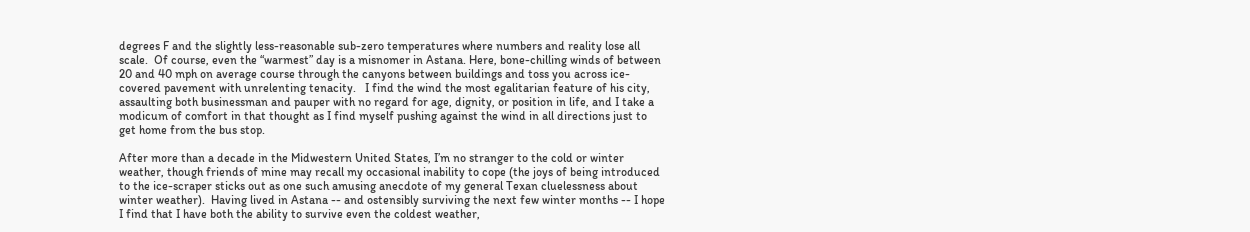degrees F and the slightly less-reasonable sub-zero temperatures where numbers and reality lose all scale.  Of course, even the “warmest” day is a misnomer in Astana. Here, bone-chilling winds of between 20 and 40 mph on average course through the canyons between buildings and toss you across ice-covered pavement with unrelenting tenacity.   I find the wind the most egalitarian feature of his city, assaulting both businessman and pauper with no regard for age, dignity, or position in life, and I take a modicum of comfort in that thought as I find myself pushing against the wind in all directions just to get home from the bus stop.

After more than a decade in the Midwestern United States, I’m no stranger to the cold or winter weather, though friends of mine may recall my occasional inability to cope (the joys of being introduced to the ice-scraper sticks out as one such amusing anecdote of my general Texan cluelessness about winter weather).  Having lived in Astana -- and ostensibly surviving the next few winter months -- I hope I find that I have both the ability to survive even the coldest weather,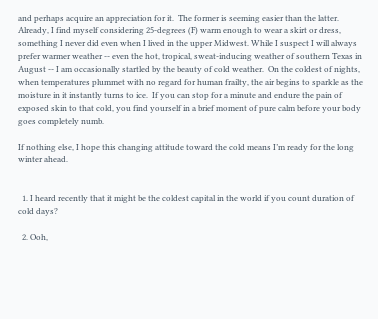and perhaps acquire an appreciation for it.  The former is seeming easier than the latter.  Already, I find myself considering 25-degrees (F) warm enough to wear a skirt or dress, something I never did even when I lived in the upper Midwest. While I suspect I will always prefer warmer weather -- even the hot, tropical, sweat-inducing weather of southern Texas in August -- I am occasionally startled by the beauty of cold weather.  On the coldest of nights, when temperatures plummet with no regard for human frailty, the air begins to sparkle as the moisture in it instantly turns to ice.  If you can stop for a minute and endure the pain of exposed skin to that cold, you find yourself in a brief moment of pure calm before your body goes completely numb.

If nothing else, I hope this changing attitude toward the cold means I’m ready for the long winter ahead.


  1. I heard recently that it might be the coldest capital in the world if you count duration of cold days?

  2. Ooh,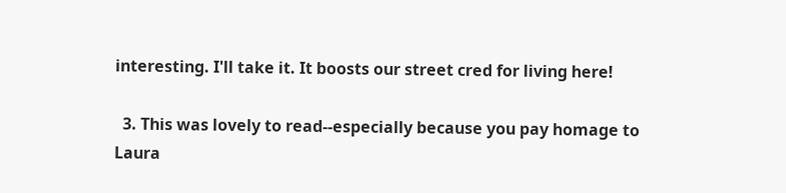interesting. I'll take it. It boosts our street cred for living here!

  3. This was lovely to read--especially because you pay homage to Laura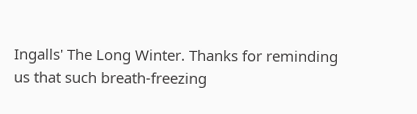Ingalls' The Long Winter. Thanks for reminding us that such breath-freezing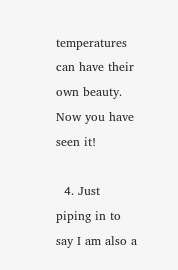temperatures can have their own beauty. Now you have seen it!

  4. Just piping in to say I am also a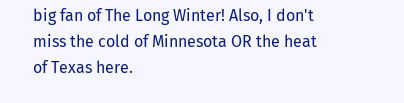big fan of The Long Winter! Also, I don't miss the cold of Minnesota OR the heat of Texas here.